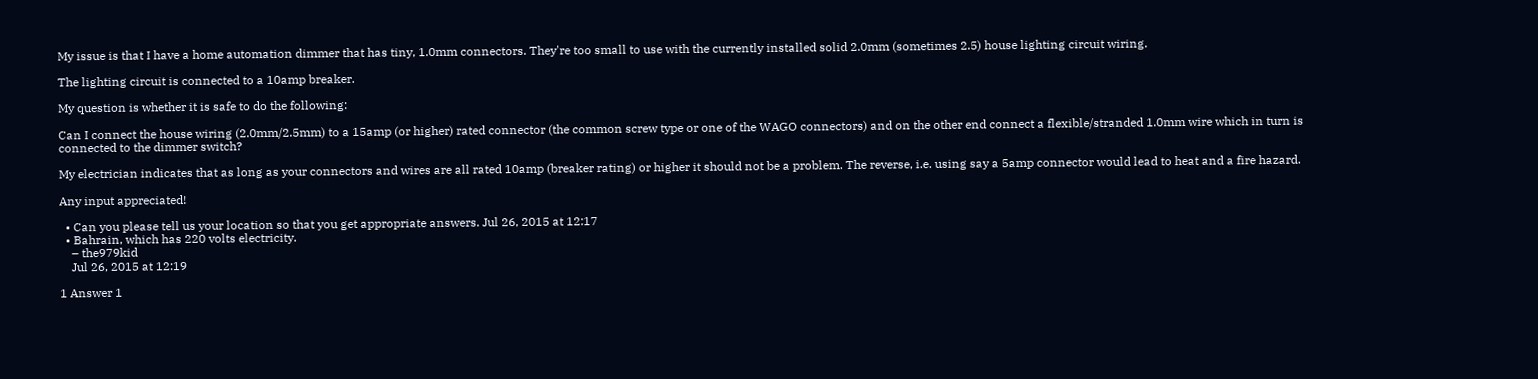My issue is that I have a home automation dimmer that has tiny, 1.0mm connectors. They're too small to use with the currently installed solid 2.0mm (sometimes 2.5) house lighting circuit wiring.

The lighting circuit is connected to a 10amp breaker.

My question is whether it is safe to do the following:

Can I connect the house wiring (2.0mm/2.5mm) to a 15amp (or higher) rated connector (the common screw type or one of the WAGO connectors) and on the other end connect a flexible/stranded 1.0mm wire which in turn is connected to the dimmer switch?

My electrician indicates that as long as your connectors and wires are all rated 10amp (breaker rating) or higher it should not be a problem. The reverse, i.e. using say a 5amp connector would lead to heat and a fire hazard.

Any input appreciated!

  • Can you please tell us your location so that you get appropriate answers. Jul 26, 2015 at 12:17
  • Bahrain, which has 220 volts electricity.
    – the979kid
    Jul 26, 2015 at 12:19

1 Answer 1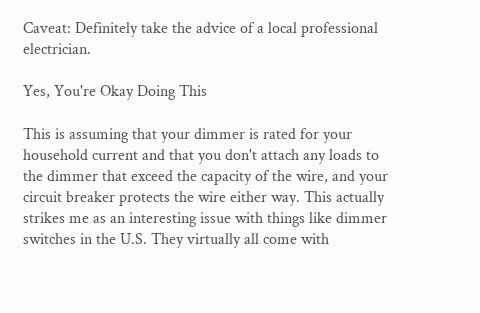Caveat: Definitely take the advice of a local professional electrician.

Yes, You're Okay Doing This

This is assuming that your dimmer is rated for your household current and that you don't attach any loads to the dimmer that exceed the capacity of the wire, and your circuit breaker protects the wire either way. This actually strikes me as an interesting issue with things like dimmer switches in the U.S. They virtually all come with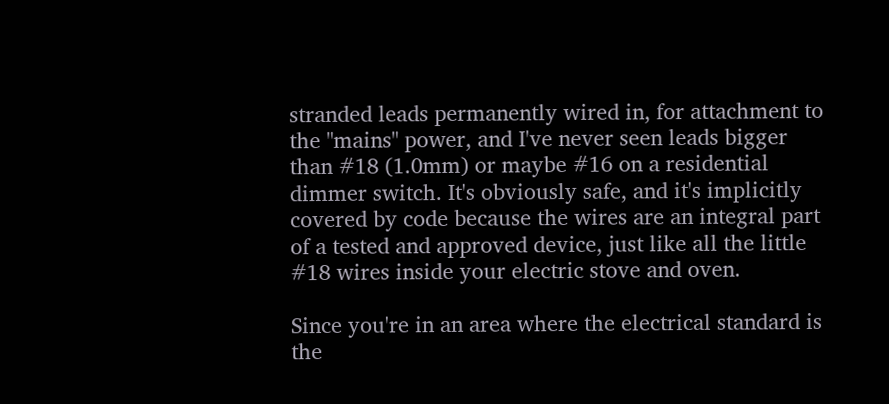stranded leads permanently wired in, for attachment to the "mains" power, and I've never seen leads bigger than #18 (1.0mm) or maybe #16 on a residential dimmer switch. It's obviously safe, and it's implicitly covered by code because the wires are an integral part of a tested and approved device, just like all the little #18 wires inside your electric stove and oven.

Since you're in an area where the electrical standard is the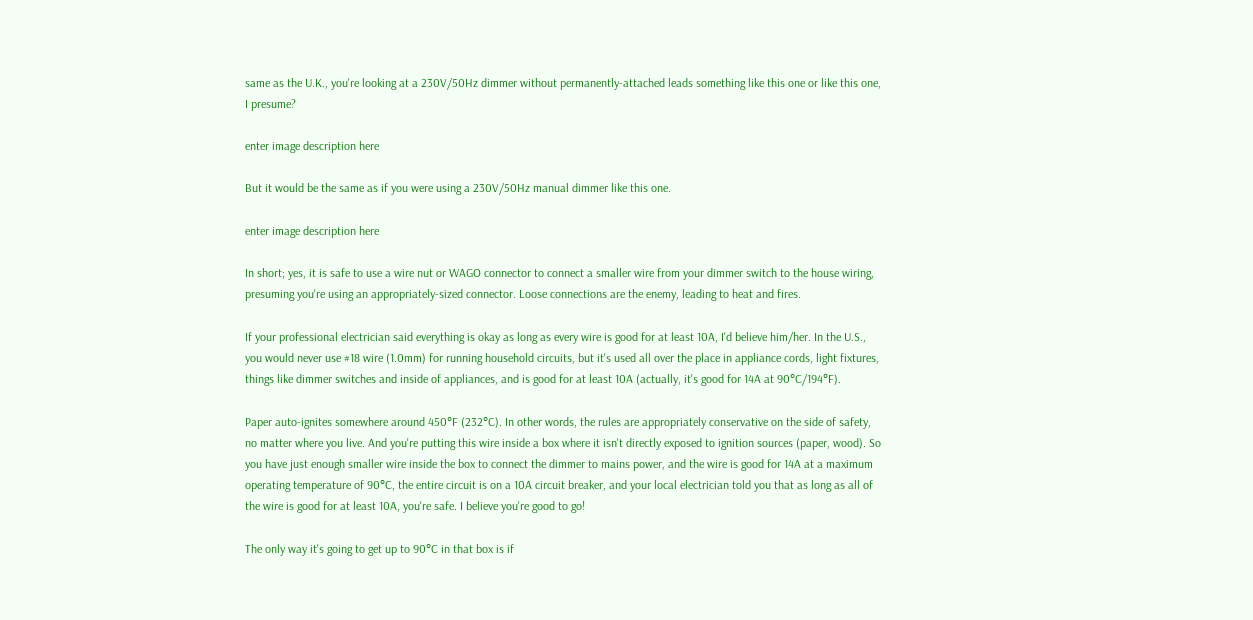same as the U.K., you're looking at a 230V/50Hz dimmer without permanently-attached leads something like this one or like this one, I presume?

enter image description here

But it would be the same as if you were using a 230V/50Hz manual dimmer like this one.

enter image description here

In short; yes, it is safe to use a wire nut or WAGO connector to connect a smaller wire from your dimmer switch to the house wiring, presuming you're using an appropriately-sized connector. Loose connections are the enemy, leading to heat and fires.

If your professional electrician said everything is okay as long as every wire is good for at least 10A, I'd believe him/her. In the U.S., you would never use #18 wire (1.0mm) for running household circuits, but it's used all over the place in appliance cords, light fixtures, things like dimmer switches and inside of appliances, and is good for at least 10A (actually, it's good for 14A at 90°C/194°F).

Paper auto-ignites somewhere around 450°F (232°C). In other words, the rules are appropriately conservative on the side of safety, no matter where you live. And you're putting this wire inside a box where it isn't directly exposed to ignition sources (paper, wood). So you have just enough smaller wire inside the box to connect the dimmer to mains power, and the wire is good for 14A at a maximum operating temperature of 90°C, the entire circuit is on a 10A circuit breaker, and your local electrician told you that as long as all of the wire is good for at least 10A, you're safe. I believe you're good to go!

The only way it's going to get up to 90°C in that box is if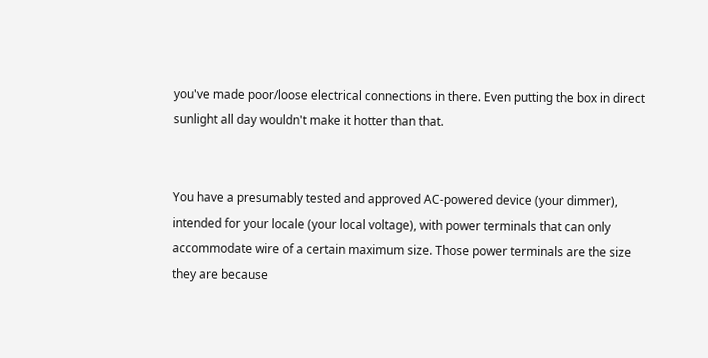you've made poor/loose electrical connections in there. Even putting the box in direct sunlight all day wouldn't make it hotter than that.


You have a presumably tested and approved AC-powered device (your dimmer), intended for your locale (your local voltage), with power terminals that can only accommodate wire of a certain maximum size. Those power terminals are the size they are because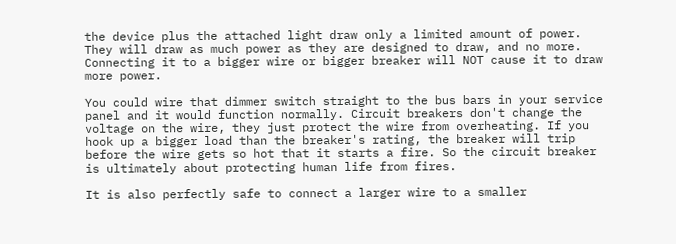the device plus the attached light draw only a limited amount of power. They will draw as much power as they are designed to draw, and no more. Connecting it to a bigger wire or bigger breaker will NOT cause it to draw more power.

You could wire that dimmer switch straight to the bus bars in your service panel and it would function normally. Circuit breakers don't change the voltage on the wire, they just protect the wire from overheating. If you hook up a bigger load than the breaker's rating, the breaker will trip before the wire gets so hot that it starts a fire. So the circuit breaker is ultimately about protecting human life from fires.

It is also perfectly safe to connect a larger wire to a smaller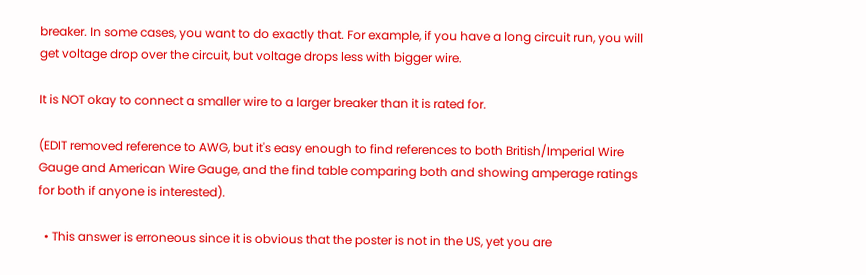breaker. In some cases, you want to do exactly that. For example, if you have a long circuit run, you will get voltage drop over the circuit, but voltage drops less with bigger wire.

It is NOT okay to connect a smaller wire to a larger breaker than it is rated for.

(EDIT removed reference to AWG, but it's easy enough to find references to both British/Imperial Wire Gauge and American Wire Gauge, and the find table comparing both and showing amperage ratings for both if anyone is interested).

  • This answer is erroneous since it is obvious that the poster is not in the US, yet you are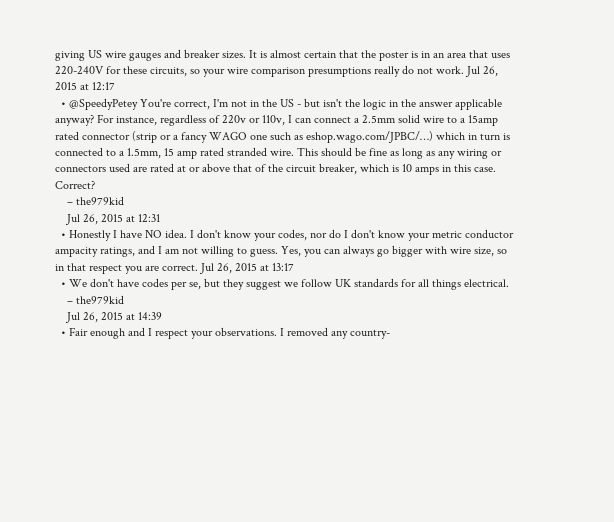giving US wire gauges and breaker sizes. It is almost certain that the poster is in an area that uses 220-240V for these circuits, so your wire comparison presumptions really do not work. Jul 26, 2015 at 12:17
  • @SpeedyPetey You're correct, I'm not in the US - but isn't the logic in the answer applicable anyway? For instance, regardless of 220v or 110v, I can connect a 2.5mm solid wire to a 15amp rated connector (strip or a fancy WAGO one such as eshop.wago.com/JPBC/…) which in turn is connected to a 1.5mm, 15 amp rated stranded wire. This should be fine as long as any wiring or connectors used are rated at or above that of the circuit breaker, which is 10 amps in this case. Correct?
    – the979kid
    Jul 26, 2015 at 12:31
  • Honestly I have NO idea. I don't know your codes, nor do I don't know your metric conductor ampacity ratings, and I am not willing to guess. Yes, you can always go bigger with wire size, so in that respect you are correct. Jul 26, 2015 at 13:17
  • We don't have codes per se, but they suggest we follow UK standards for all things electrical.
    – the979kid
    Jul 26, 2015 at 14:39
  • Fair enough and I respect your observations. I removed any country-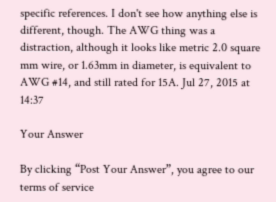specific references. I don't see how anything else is different, though. The AWG thing was a distraction, although it looks like metric 2.0 square mm wire, or 1.63mm in diameter, is equivalent to AWG #14, and still rated for 15A. Jul 27, 2015 at 14:37

Your Answer

By clicking “Post Your Answer”, you agree to our terms of service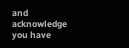and acknowledge you have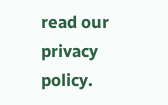read our privacy policy.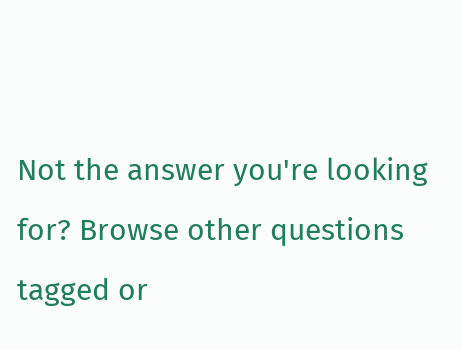Not the answer you're looking for? Browse other questions tagged or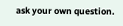ask your own question.